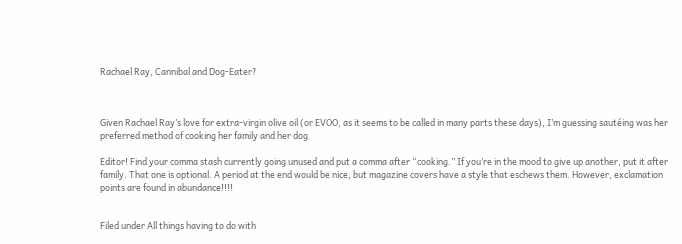Rachael Ray, Cannibal and Dog-Eater?



Given Rachael Ray’s love for extra-virgin olive oil (or EVOO, as it seems to be called in many parts these days), I’m guessing sautéing was her preferred method of cooking her family and her dog.

Editor! Find your comma stash currently going unused and put a comma after “cooking.” If you’re in the mood to give up another, put it after family. That one is optional. A period at the end would be nice, but magazine covers have a style that eschews them. However, exclamation points are found in abundance!!!!


Filed under All things having to do with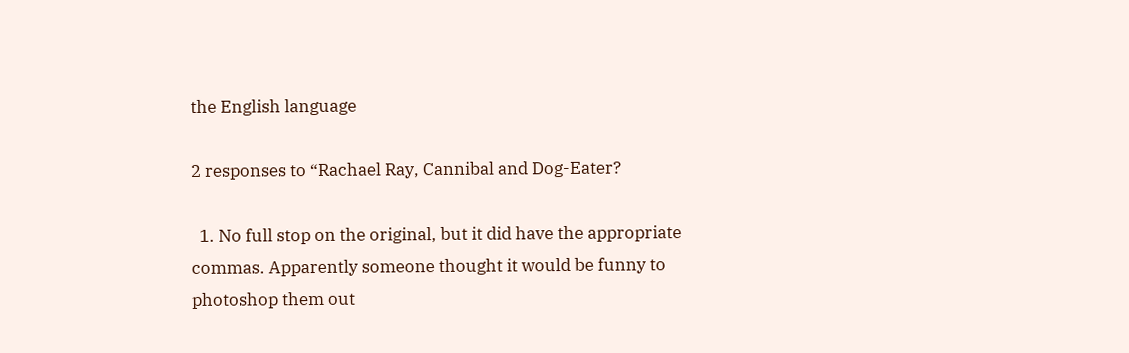the English language

2 responses to “Rachael Ray, Cannibal and Dog-Eater?

  1. No full stop on the original, but it did have the appropriate commas. Apparently someone thought it would be funny to photoshop them out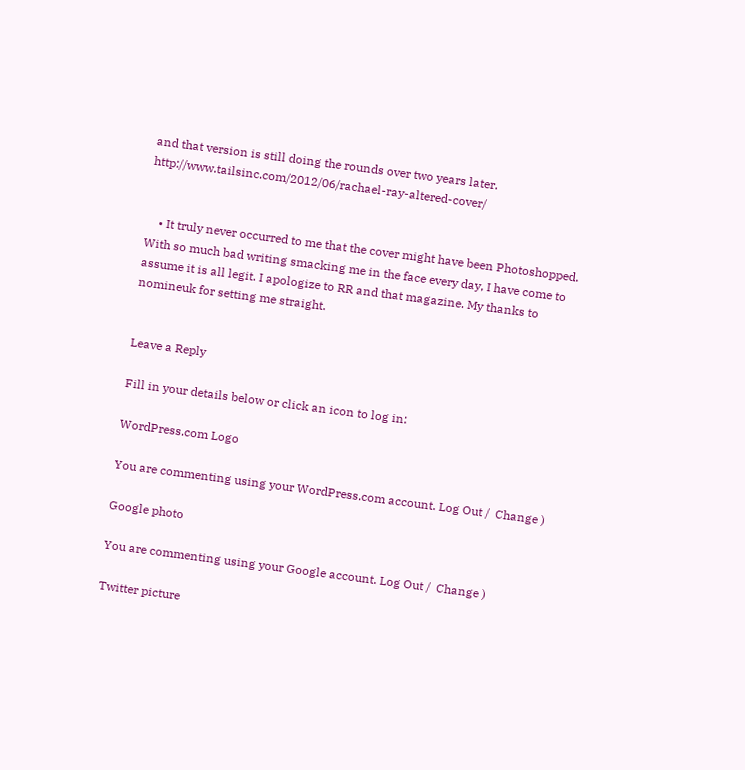and that version is still doing the rounds over two years later. http://www.tailsinc.com/2012/06/rachael-ray-altered-cover/


    • It truly never occurred to me that the cover might have been Photoshopped. With so much bad writing smacking me in the face every day, I have come to assume it is all legit. I apologize to RR and that magazine. My thanks to nomineuk for setting me straight.


Leave a Reply

Fill in your details below or click an icon to log in:

WordPress.com Logo

You are commenting using your WordPress.com account. Log Out /  Change )

Google photo

You are commenting using your Google account. Log Out /  Change )

Twitter picture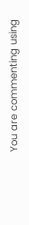You are commenting using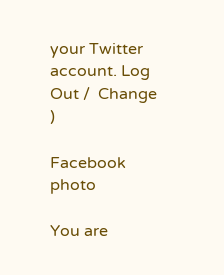your Twitter account. Log Out /  Change )

Facebook photo

You are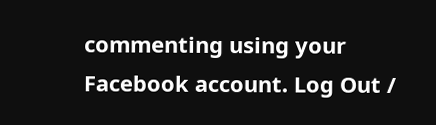commenting using your Facebook account. Log Out /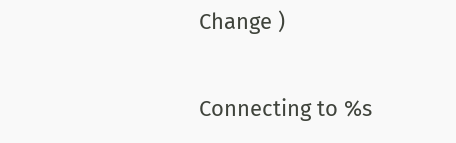Change )

Connecting to %s